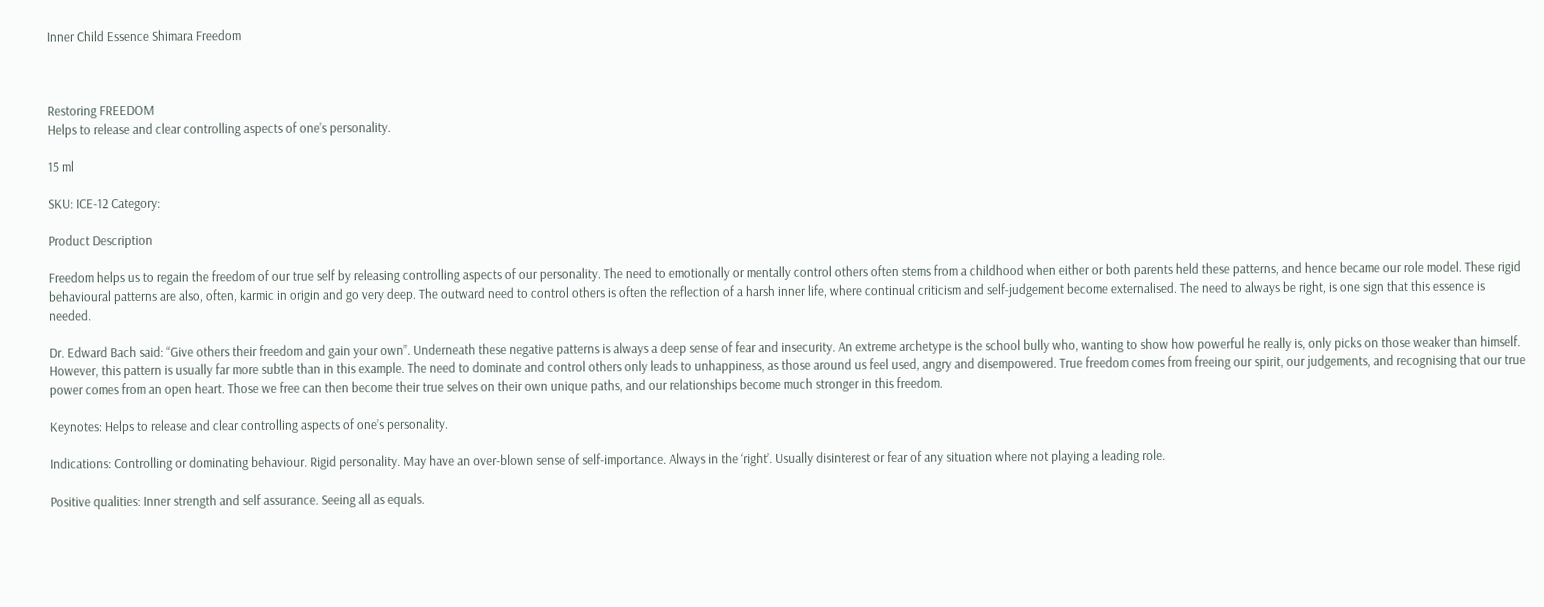Inner Child Essence Shimara Freedom



Restoring FREEDOM
Helps to release and clear controlling aspects of one’s personality.

15 ml

SKU: ICE-12 Category:

Product Description

Freedom helps us to regain the freedom of our true self by releasing controlling aspects of our personality. The need to emotionally or mentally control others often stems from a childhood when either or both parents held these patterns, and hence became our role model. These rigid behavioural patterns are also, often, karmic in origin and go very deep. The outward need to control others is often the reflection of a harsh inner life, where continual criticism and self-judgement become externalised. The need to always be right, is one sign that this essence is needed.

Dr. Edward Bach said: “Give others their freedom and gain your own”. Underneath these negative patterns is always a deep sense of fear and insecurity. An extreme archetype is the school bully who, wanting to show how powerful he really is, only picks on those weaker than himself. However, this pattern is usually far more subtle than in this example. The need to dominate and control others only leads to unhappiness, as those around us feel used, angry and disempowered. True freedom comes from freeing our spirit, our judgements, and recognising that our true power comes from an open heart. Those we free can then become their true selves on their own unique paths, and our relationships become much stronger in this freedom.

Keynotes: Helps to release and clear controlling aspects of one’s personality.

Indications: Controlling or dominating behaviour. Rigid personality. May have an over-blown sense of self-importance. Always in the ‘right’. Usually disinterest or fear of any situation where not playing a leading role.

Positive qualities: Inner strength and self assurance. Seeing all as equals.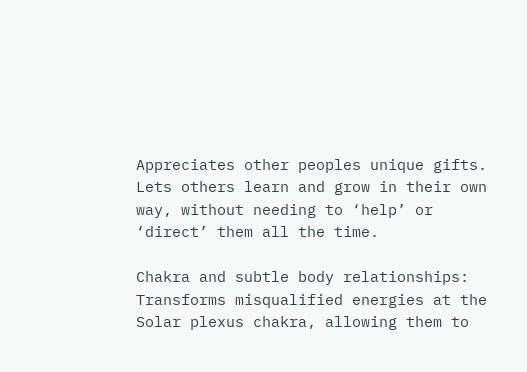Appreciates other peoples unique gifts. Lets others learn and grow in their own way, without needing to ‘help’ or ‘direct’ them all the time.

Chakra and subtle body relationships: Transforms misqualified energies at the Solar plexus chakra, allowing them to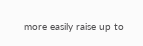more easily raise up to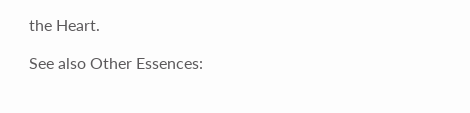the Heart.

See also Other Essences: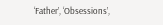‘Father’, ‘Obsessions’,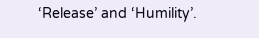‘Release’ and ‘Humility’.